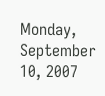Monday, September 10, 2007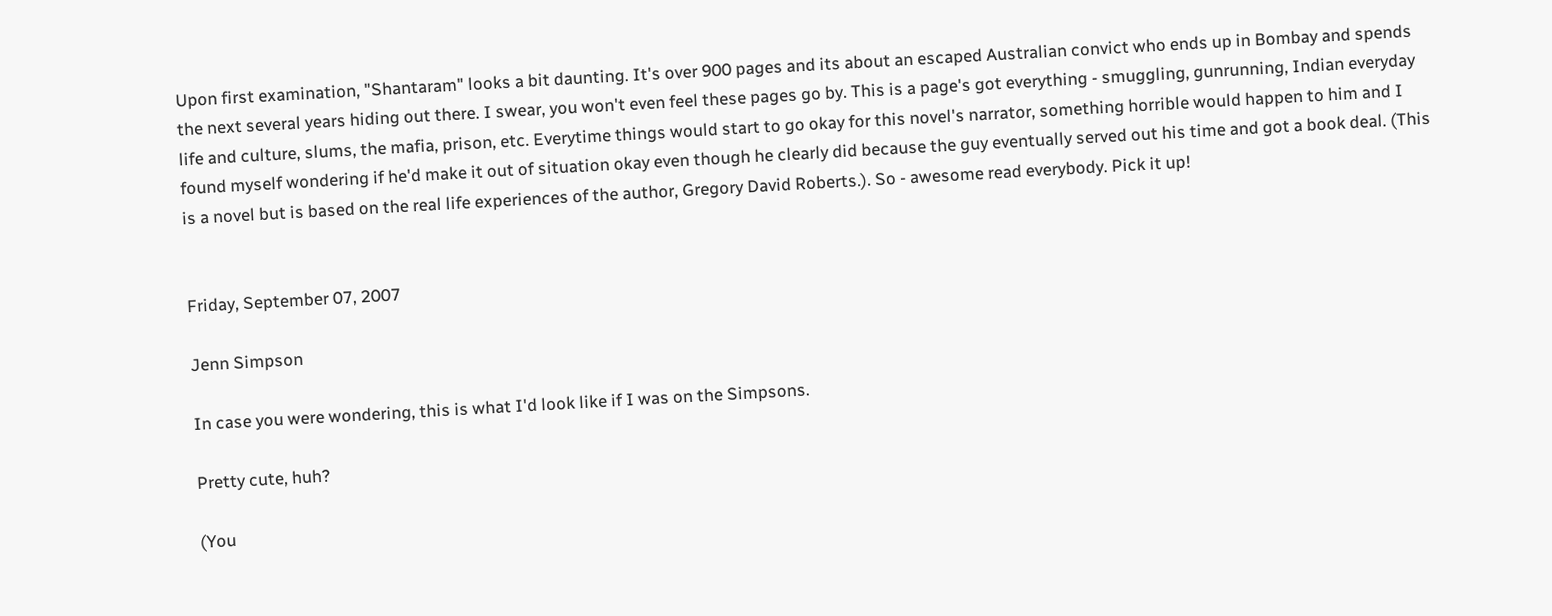Upon first examination, "Shantaram" looks a bit daunting. It's over 900 pages and its about an escaped Australian convict who ends up in Bombay and spends the next several years hiding out there. I swear, you won't even feel these pages go by. This is a page's got everything - smuggling, gunrunning, Indian everyday life and culture, slums, the mafia, prison, etc. Everytime things would start to go okay for this novel's narrator, something horrible would happen to him and I found myself wondering if he'd make it out of situation okay even though he clearly did because the guy eventually served out his time and got a book deal. (This is a novel but is based on the real life experiences of the author, Gregory David Roberts.). So - awesome read everybody. Pick it up!


Friday, September 07, 2007

Jenn Simpson

In case you were wondering, this is what I'd look like if I was on the Simpsons.

Pretty cute, huh?

(You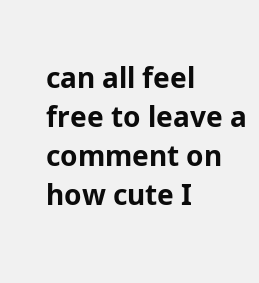can all feel free to leave a comment on how cute I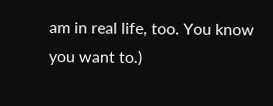am in real life, too. You know you want to.)